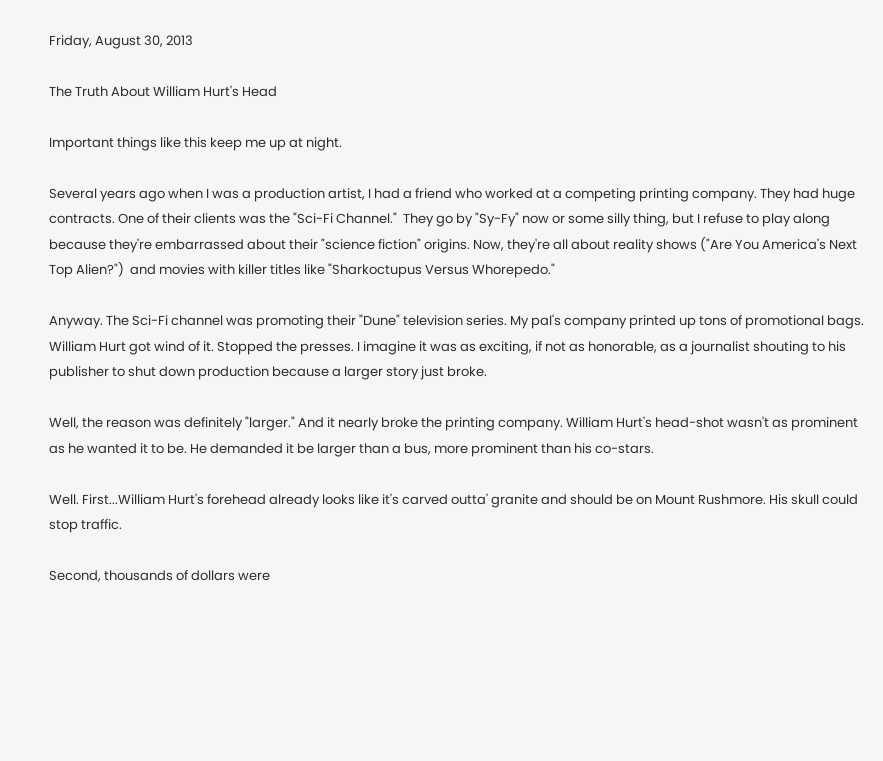Friday, August 30, 2013

The Truth About William Hurt's Head

Important things like this keep me up at night.

Several years ago when I was a production artist, I had a friend who worked at a competing printing company. They had huge contracts. One of their clients was the "Sci-Fi Channel."  They go by "Sy-Fy" now or some silly thing, but I refuse to play along because they're embarrassed about their "science fiction" origins. Now, they're all about reality shows ("Are You America's Next Top Alien?")  and movies with killer titles like "Sharkoctupus Versus Whorepedo."

Anyway. The Sci-Fi channel was promoting their "Dune" television series. My pal's company printed up tons of promotional bags. William Hurt got wind of it. Stopped the presses. I imagine it was as exciting, if not as honorable, as a journalist shouting to his publisher to shut down production because a larger story just broke.

Well, the reason was definitely "larger." And it nearly broke the printing company. William Hurt's head-shot wasn't as prominent as he wanted it to be. He demanded it be larger than a bus, more prominent than his co-stars.

Well. First...William Hurt's forehead already looks like it's carved outta' granite and should be on Mount Rushmore. His skull could stop traffic.

Second, thousands of dollars were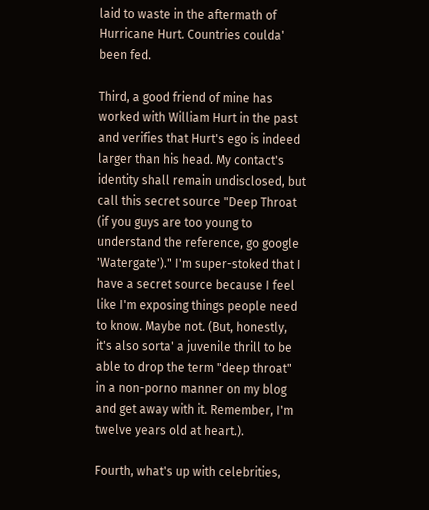laid to waste in the aftermath of Hurricane Hurt. Countries coulda' been fed.

Third, a good friend of mine has worked with William Hurt in the past and verifies that Hurt's ego is indeed larger than his head. My contact's identity shall remain undisclosed, but call this secret source "Deep Throat (if you guys are too young to understand the reference, go google 'Watergate')." I'm super-stoked that I have a secret source because I feel like I'm exposing things people need to know. Maybe not. (But, honestly, it's also sorta' a juvenile thrill to be able to drop the term "deep throat" in a non-porno manner on my blog and get away with it. Remember, I'm twelve years old at heart.).

Fourth, what's up with celebrities,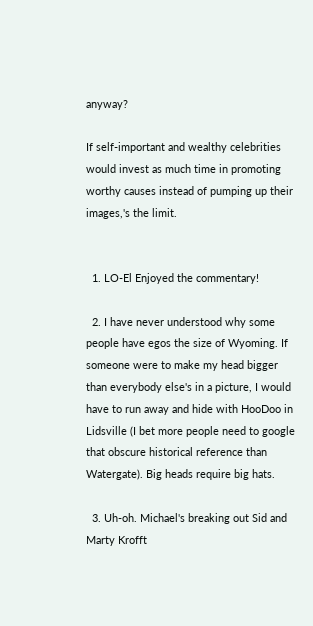anyway?

If self-important and wealthy celebrities would invest as much time in promoting worthy causes instead of pumping up their images,'s the limit.


  1. LO-El Enjoyed the commentary!

  2. I have never understood why some people have egos the size of Wyoming. If someone were to make my head bigger than everybody else's in a picture, I would have to run away and hide with HooDoo in Lidsville (I bet more people need to google that obscure historical reference than Watergate). Big heads require big hats.

  3. Uh-oh. Michael's breaking out Sid and Marty Krofft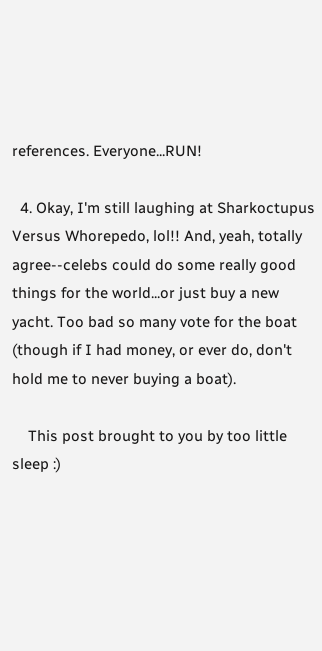references. Everyone...RUN!

  4. Okay, I'm still laughing at Sharkoctupus Versus Whorepedo, lol!! And, yeah, totally agree--celebs could do some really good things for the world...or just buy a new yacht. Too bad so many vote for the boat (though if I had money, or ever do, don't hold me to never buying a boat).

    This post brought to you by too little sleep :)